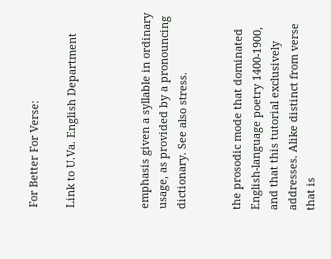For Better For Verse:

Link to U.Va. English Department



emphasis given a syllable in ordinary usage, as provided by a pronouncing dictionary. See also stress.


the prosodic mode that dominated English-language poetry 1400-1900, and that this tutorial exclusively addresses. Alike distinct from verse that is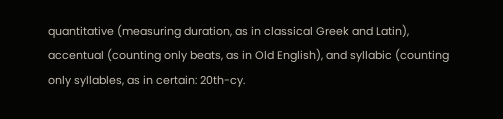quantitative (measuring duration, as in classical Greek and Latin), accentual (counting only beats, as in Old English), and syllabic (counting only syllables, as in certain: 20th-cy.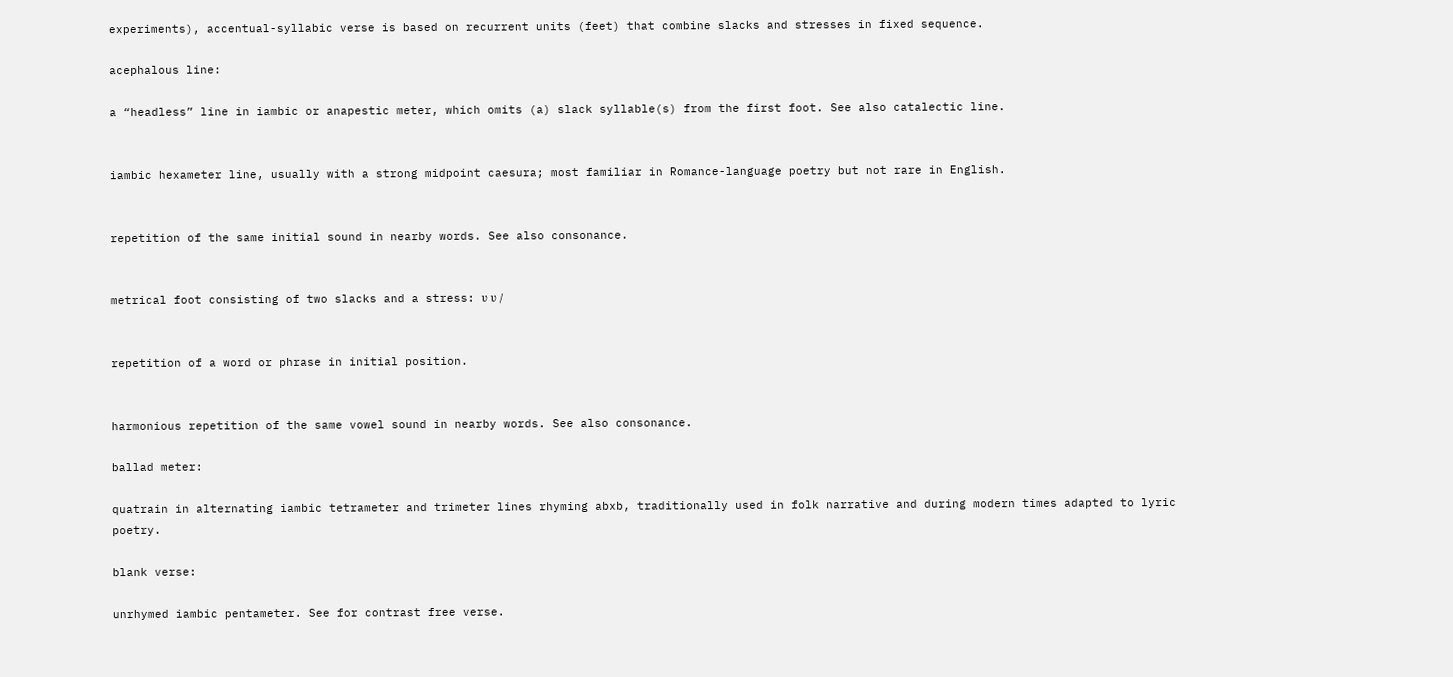experiments), accentual-syllabic verse is based on recurrent units (feet) that combine slacks and stresses in fixed sequence.

acephalous line:

a “headless” line in iambic or anapestic meter, which omits (a) slack syllable(s) from the first foot. See also catalectic line.


iambic hexameter line, usually with a strong midpoint caesura; most familiar in Romance-language poetry but not rare in English.


repetition of the same initial sound in nearby words. See also consonance.


metrical foot consisting of two slacks and a stress: υ υ /


repetition of a word or phrase in initial position.


harmonious repetition of the same vowel sound in nearby words. See also consonance.

ballad meter:

quatrain in alternating iambic tetrameter and trimeter lines rhyming abxb, traditionally used in folk narrative and during modern times adapted to lyric poetry.

blank verse:

unrhymed iambic pentameter. See for contrast free verse.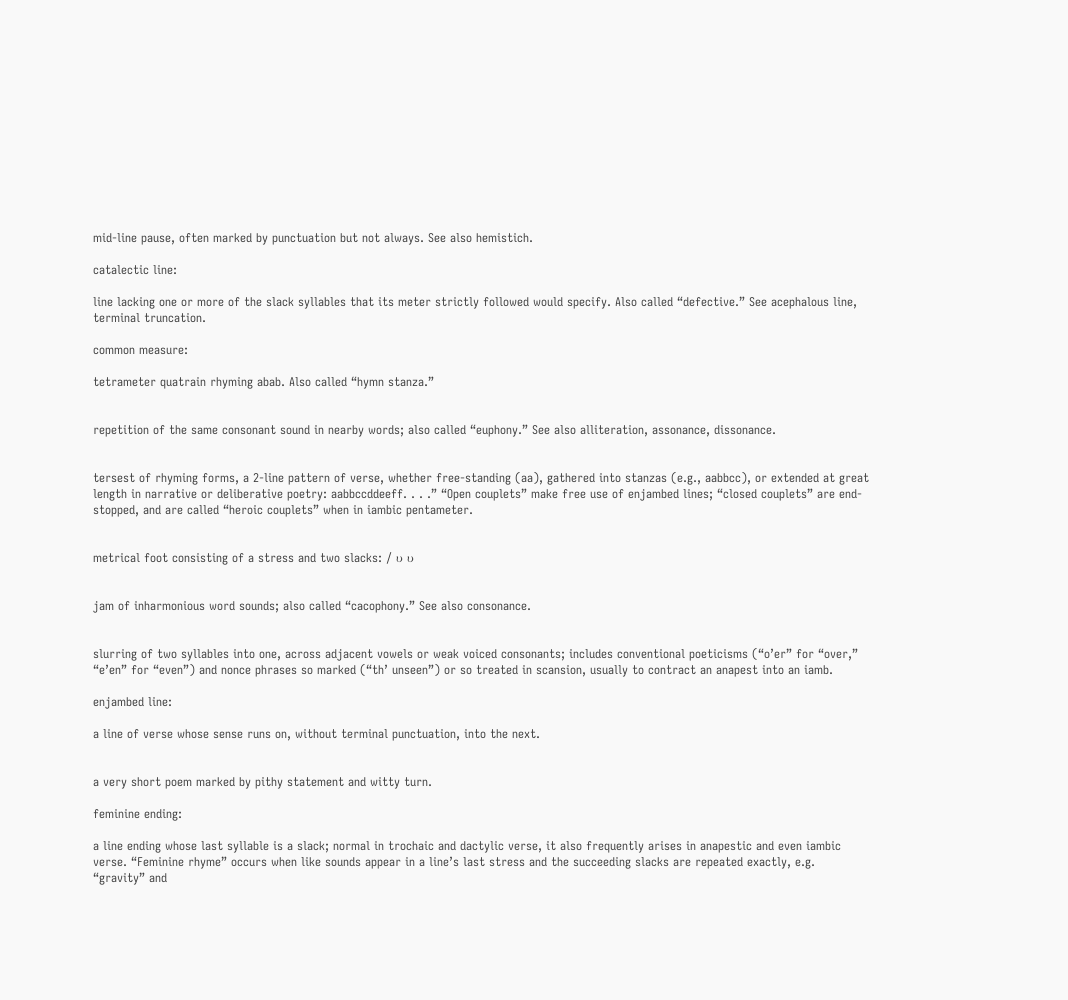mid-line pause, often marked by punctuation but not always. See also hemistich.

catalectic line:

line lacking one or more of the slack syllables that its meter strictly followed would specify. Also called “defective.” See acephalous line, terminal truncation.

common measure:

tetrameter quatrain rhyming abab. Also called “hymn stanza.”


repetition of the same consonant sound in nearby words; also called “euphony.” See also alliteration, assonance, dissonance.


tersest of rhyming forms, a 2-line pattern of verse, whether free-standing (aa), gathered into stanzas (e.g., aabbcc), or extended at great length in narrative or deliberative poetry: aabbccddeeff. . . .” “Open couplets” make free use of enjambed lines; “closed couplets” are end-stopped, and are called “heroic couplets” when in iambic pentameter.


metrical foot consisting of a stress and two slacks: / υ υ


jam of inharmonious word sounds; also called “cacophony.” See also consonance.


slurring of two syllables into one, across adjacent vowels or weak voiced consonants; includes conventional poeticisms (“o’er” for “over,” “e’en” for “even”) and nonce phrases so marked (“th’ unseen”) or so treated in scansion, usually to contract an anapest into an iamb.

enjambed line:

a line of verse whose sense runs on, without terminal punctuation, into the next.


a very short poem marked by pithy statement and witty turn.

feminine ending:

a line ending whose last syllable is a slack; normal in trochaic and dactylic verse, it also frequently arises in anapestic and even iambic verse. “Feminine rhyme” occurs when like sounds appear in a line’s last stress and the succeeding slacks are repeated exactly, e.g. “gravity” and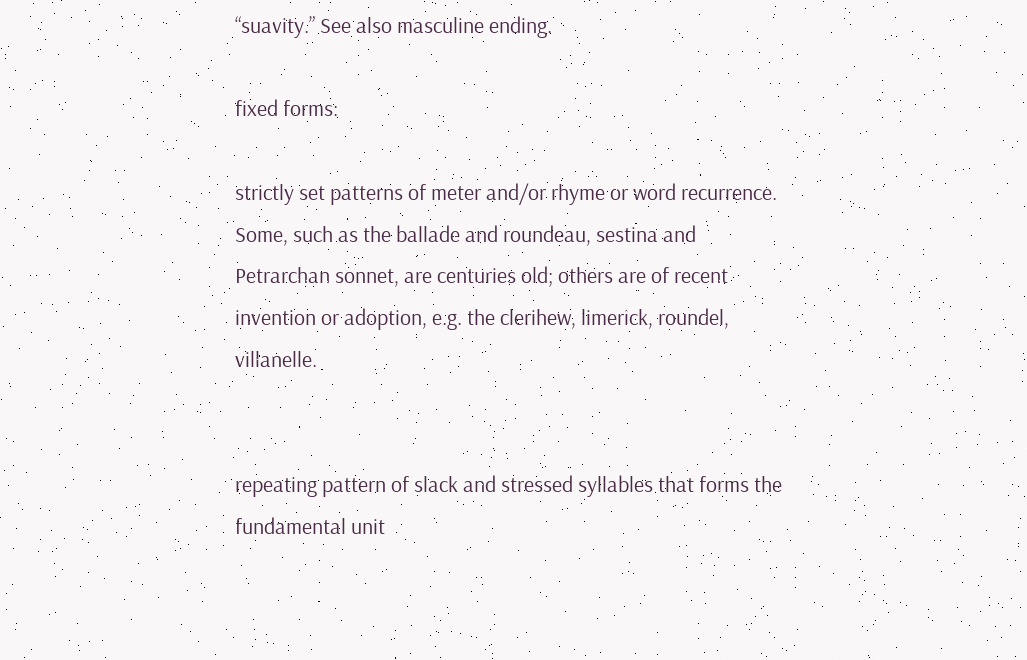“suavity.” See also masculine ending.

fixed forms:

strictly set patterns of meter and/or rhyme or word recurrence. Some, such as the ballade and roundeau, sestina and Petrarchan sonnet, are centuries old; others are of recent invention or adoption, e.g. the clerihew, limerick, roundel, villanelle.


repeating pattern of slack and stressed syllables that forms the fundamental unit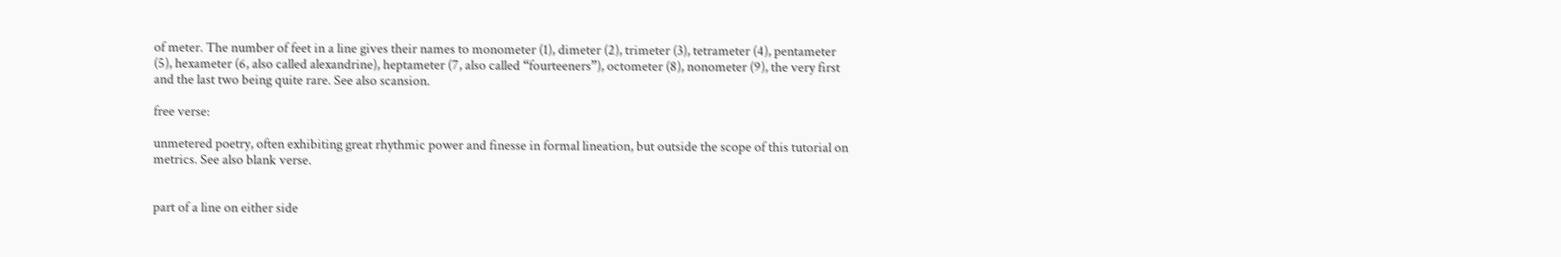of meter. The number of feet in a line gives their names to monometer (1), dimeter (2), trimeter (3), tetrameter (4), pentameter (5), hexameter (6, also called alexandrine), heptameter (7, also called “fourteeners”), octometer (8), nonometer (9), the very first and the last two being quite rare. See also scansion.

free verse:

unmetered poetry, often exhibiting great rhythmic power and finesse in formal lineation, but outside the scope of this tutorial on metrics. See also blank verse.


part of a line on either side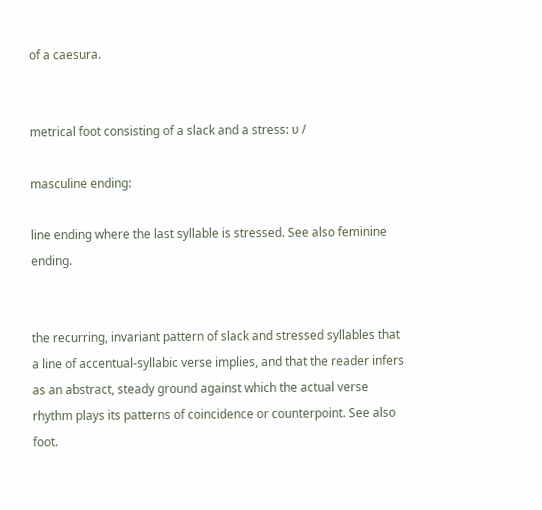of a caesura.


metrical foot consisting of a slack and a stress: υ /

masculine ending:

line ending where the last syllable is stressed. See also feminine ending.


the recurring, invariant pattern of slack and stressed syllables that a line of accentual-syllabic verse implies, and that the reader infers as an abstract, steady ground against which the actual verse rhythm plays its patterns of coincidence or counterpoint. See also foot.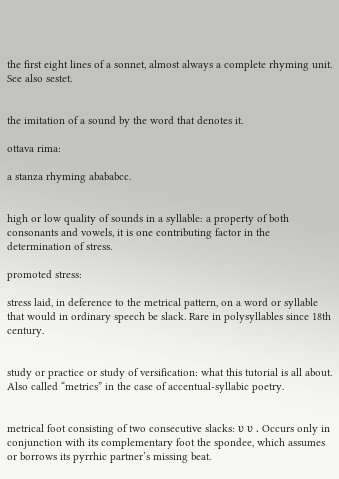the first eight lines of a sonnet, almost always a complete rhyming unit. See also sestet.


the imitation of a sound by the word that denotes it.

ottava rima:

a stanza rhyming abababcc.


high or low quality of sounds in a syllable: a property of both consonants and vowels, it is one contributing factor in the determination of stress.

promoted stress:

stress laid, in deference to the metrical pattern, on a word or syllable that would in ordinary speech be slack. Rare in polysyllables since 18th century.


study or practice or study of versification: what this tutorial is all about. Also called “metrics” in the case of accentual-syllabic poetry.


metrical foot consisting of two consecutive slacks: υ υ . Occurs only in conjunction with its complementary foot the spondee, which assumes or borrows its pyrrhic partner’s missing beat.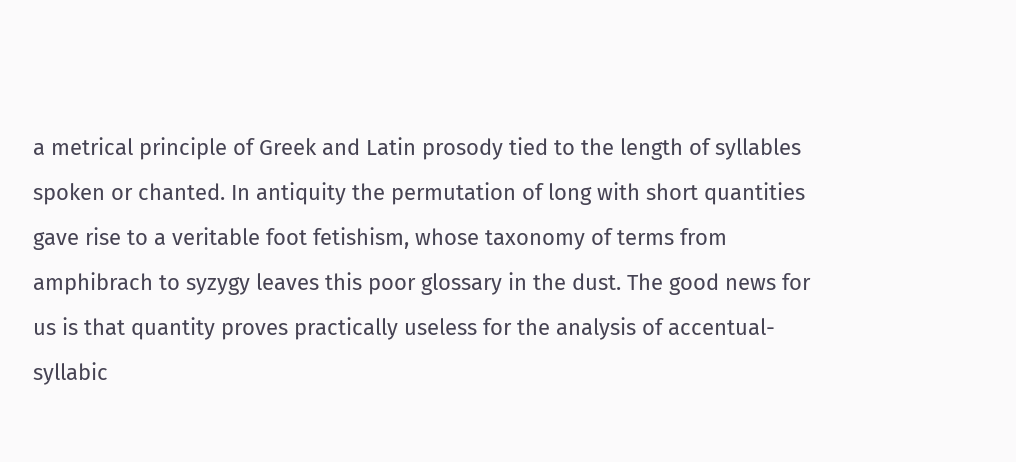a metrical principle of Greek and Latin prosody tied to the length of syllables spoken or chanted. In antiquity the permutation of long with short quantities gave rise to a veritable foot fetishism, whose taxonomy of terms from amphibrach to syzygy leaves this poor glossary in the dust. The good news for us is that quantity proves practically useless for the analysis of accentual-syllabic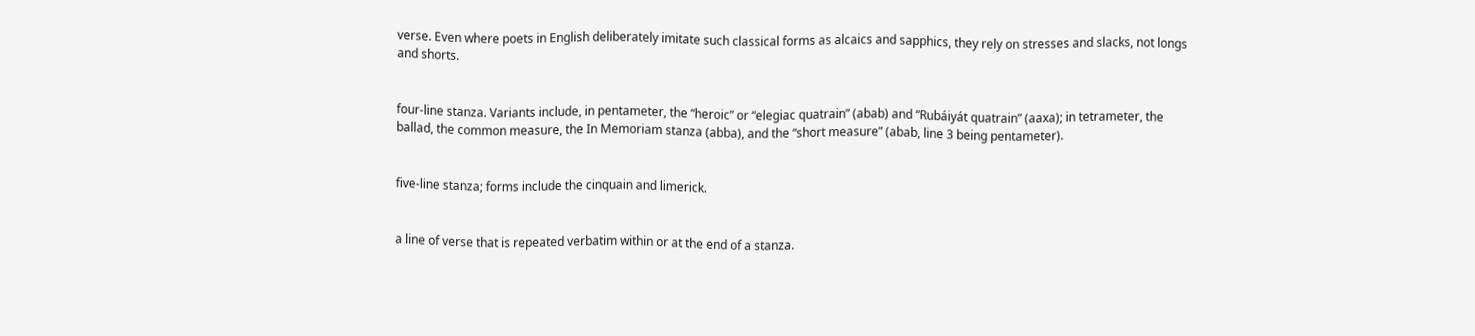verse. Even where poets in English deliberately imitate such classical forms as alcaics and sapphics, they rely on stresses and slacks, not longs and shorts.


four-line stanza. Variants include, in pentameter, the “heroic” or “elegiac quatrain” (abab) and “Rubáiyát quatrain” (aaxa); in tetrameter, the ballad, the common measure, the In Memoriam stanza (abba), and the “short measure” (abab, line 3 being pentameter).


five-line stanza; forms include the cinquain and limerick.


a line of verse that is repeated verbatim within or at the end of a stanza.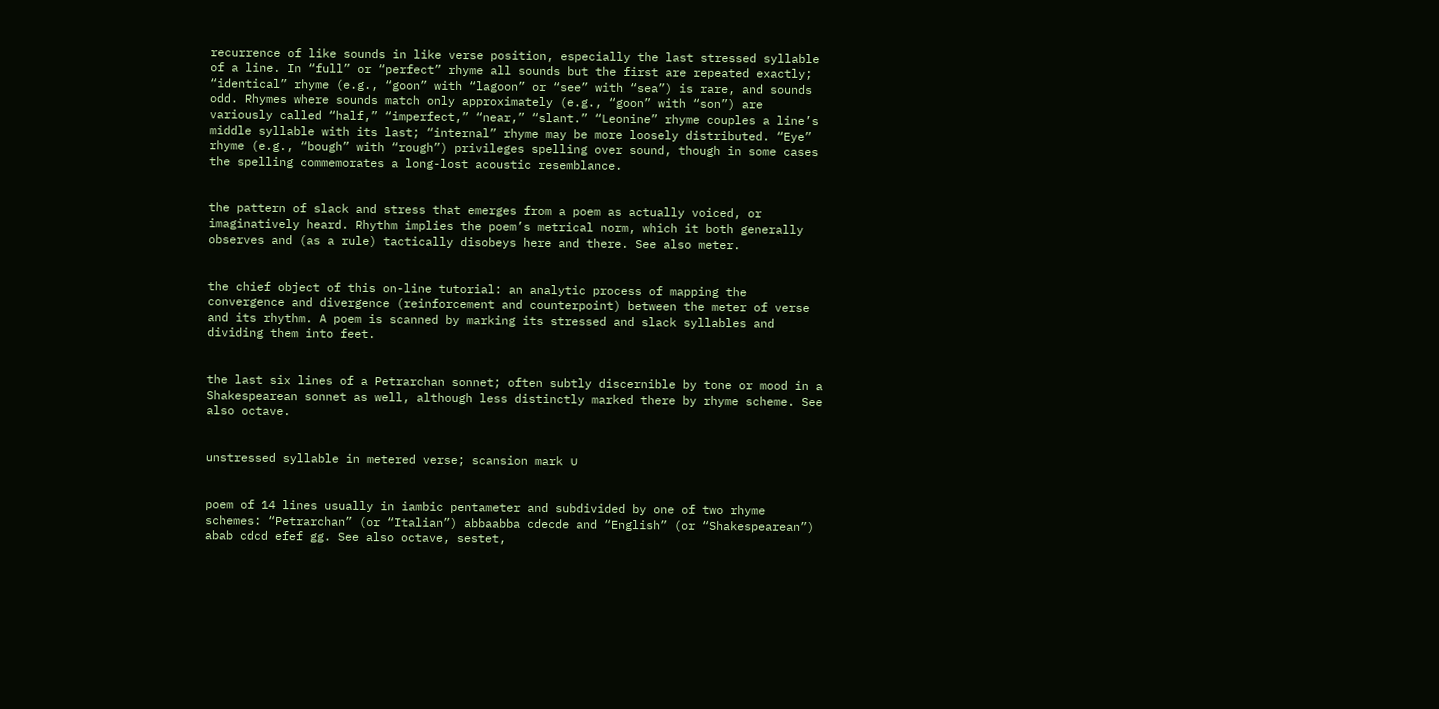recurrence of like sounds in like verse position, especially the last stressed syllable of a line. In “full” or “perfect” rhyme all sounds but the first are repeated exactly; “identical” rhyme (e.g., “goon” with “lagoon” or “see” with “sea”) is rare, and sounds odd. Rhymes where sounds match only approximately (e.g., “goon” with “son”) are variously called “half,” “imperfect,” “near,” “slant.” “Leonine” rhyme couples a line’s middle syllable with its last; “internal” rhyme may be more loosely distributed. “Eye” rhyme (e.g., “bough” with “rough”) privileges spelling over sound, though in some cases the spelling commemorates a long-lost acoustic resemblance.


the pattern of slack and stress that emerges from a poem as actually voiced, or imaginatively heard. Rhythm implies the poem’s metrical norm, which it both generally observes and (as a rule) tactically disobeys here and there. See also meter.


the chief object of this on-line tutorial: an analytic process of mapping the convergence and divergence (reinforcement and counterpoint) between the meter of verse and its rhythm. A poem is scanned by marking its stressed and slack syllables and dividing them into feet.


the last six lines of a Petrarchan sonnet; often subtly discernible by tone or mood in a Shakespearean sonnet as well, although less distinctly marked there by rhyme scheme. See also octave.


unstressed syllable in metered verse; scansion mark ∪


poem of 14 lines usually in iambic pentameter and subdivided by one of two rhyme schemes: “Petrarchan” (or “Italian”) abbaabba cdecde and “English” (or “Shakespearean”) abab cdcd efef gg. See also octave, sestet,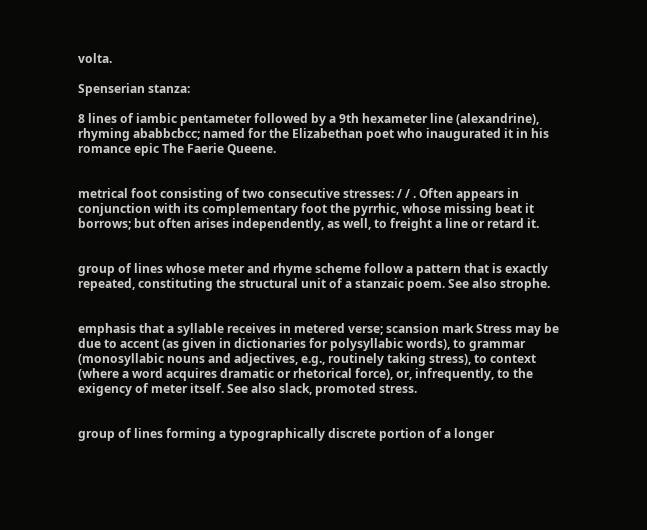volta.

Spenserian stanza:

8 lines of iambic pentameter followed by a 9th hexameter line (alexandrine), rhyming ababbcbcc; named for the Elizabethan poet who inaugurated it in his romance epic The Faerie Queene.


metrical foot consisting of two consecutive stresses: / / . Often appears in conjunction with its complementary foot the pyrrhic, whose missing beat it borrows; but often arises independently, as well, to freight a line or retard it.


group of lines whose meter and rhyme scheme follow a pattern that is exactly repeated, constituting the structural unit of a stanzaic poem. See also strophe.


emphasis that a syllable receives in metered verse; scansion mark Stress may be due to accent (as given in dictionaries for polysyllabic words), to grammar (monosyllabic nouns and adjectives, e.g., routinely taking stress), to context (where a word acquires dramatic or rhetorical force), or, infrequently, to the exigency of meter itself. See also slack, promoted stress.


group of lines forming a typographically discrete portion of a longer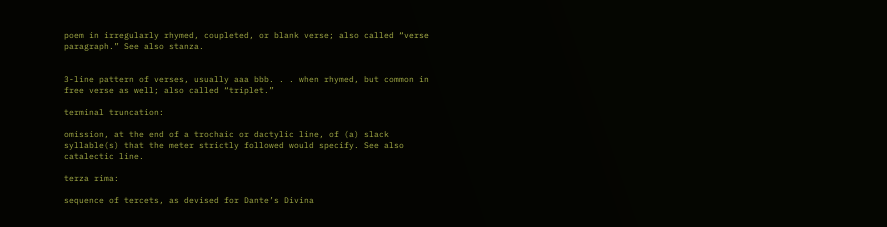poem in irregularly rhymed, coupleted, or blank verse; also called “verse paragraph.” See also stanza.


3-line pattern of verses, usually aaa bbb. . . when rhymed, but common in free verse as well; also called “triplet.”

terminal truncation:

omission, at the end of a trochaic or dactylic line, of (a) slack syllable(s) that the meter strictly followed would specify. See also catalectic line.

terza rima:

sequence of tercets, as devised for Dante’s Divina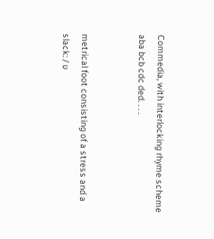Commedia, with interlocking rhyme scheme aba bcb cdc ded. . . .


metrical foot consisting of a stress and a slack: / υ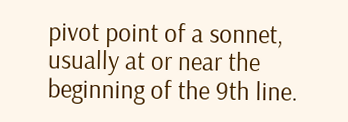pivot point of a sonnet, usually at or near the beginning of the 9th line.